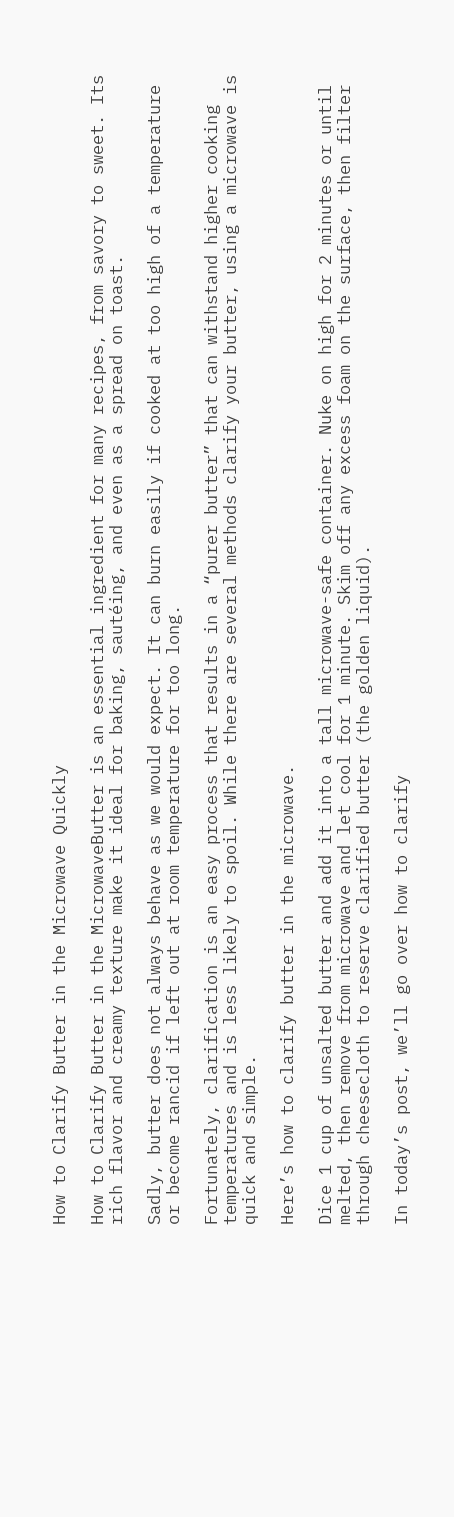How to Clarify Butter in the Microwave Quickly

How to Clarify Butter in the MicrowaveButter is an essential ingredient for many recipes, from savory to sweet. Its rich flavor and creamy texture make it ideal for baking, sautéing, and even as a spread on toast.

Sadly, butter does not always behave as we would expect. It can burn easily if cooked at too high of a temperature or become rancid if left out at room temperature for too long.

Fortunately, clarification is an easy process that results in a “purer butter” that can withstand higher cooking temperatures and is less likely to spoil. While there are several methods clarify your butter, using a microwave is quick and simple.

Here’s how to clarify butter in the microwave.

Dice 1 cup of unsalted butter and add it into a tall microwave-safe container. Nuke on high for 2 minutes or until melted, then remove from microwave and let cool for 1 minute. Skim off any excess foam on the surface, then filter through cheesecloth to reserve clarified butter (the golden liquid).

In today’s post, we’ll go over how to clarify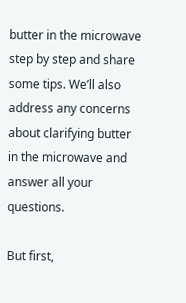butter in the microwave step by step and share some tips. We’ll also address any concerns about clarifying butter in the microwave and answer all your questions.

But first,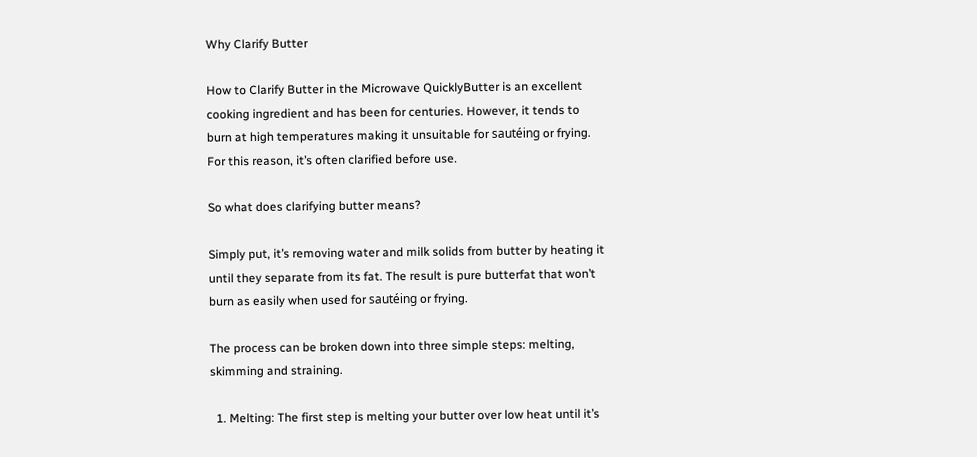Why Clarify Butter

How to Clarify Butter in the Microwave QuicklyButter is an excellent cooking ingredient and has been for centuries. However, it tends to burn at high temperatures making it unsuitable for sautéing or frying. For this reason, it’s often clarified before use.

So what does clarifying butter means?

Simply put, it’s removing water and milk solids from butter by heating it until they separate from its fat. The result is pure butterfat that won’t burn as easily when used for sautéing or frying.

The process can be broken down into three simple steps: melting, skimming and straining.

  1. Melting: The first step is melting your butter over low heat until it’s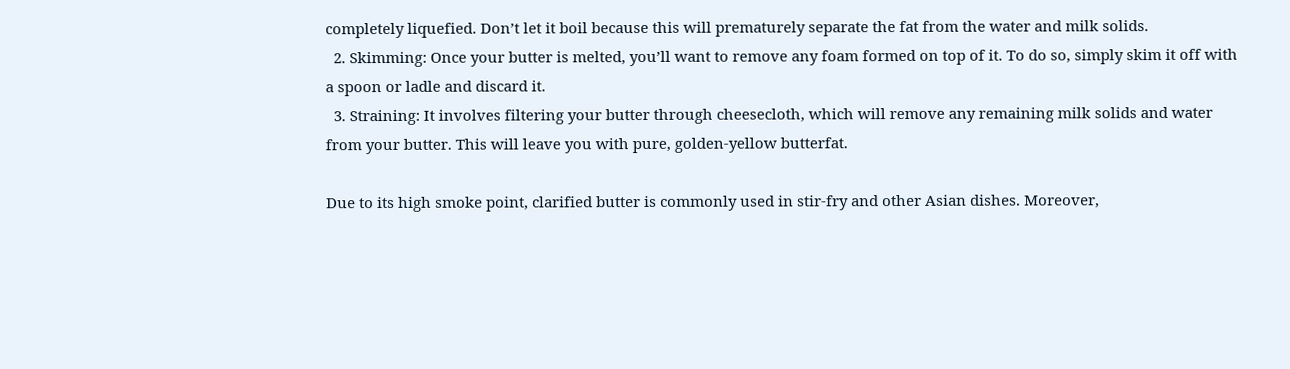completely liquefied. Don’t let it boil because this will prematurely separate the fat from the water and milk solids.
  2. Skimming: Once your butter is melted, you’ll want to remove any foam formed on top of it. To do so, simply skim it off with a spoon or ladle and discard it.
  3. Straining: It involves filtering your butter through cheesecloth, which will remove any remaining milk solids and water from your butter. This will leave you with pure, golden-yellow butterfat.

Due to its high smoke point, clarified butter is commonly used in stir-fry and other Asian dishes. Moreover,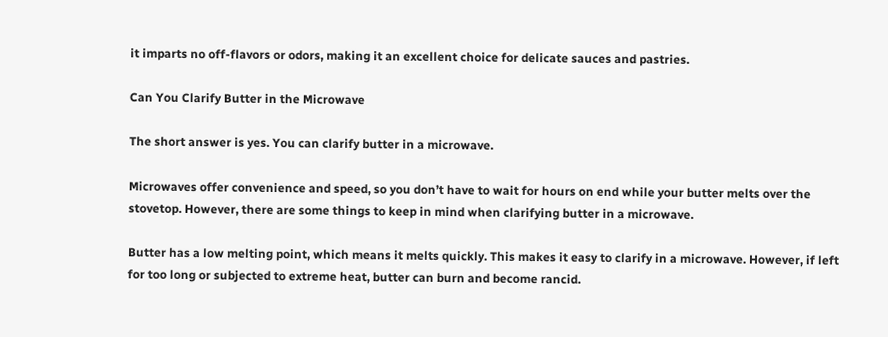it imparts no off-flavors or odors, making it an excellent choice for delicate sauces and pastries.

Can You Clarify Butter in the Microwave

The short answer is yes. You can clarify butter in a microwave.

Microwaves offer convenience and speed, so you don’t have to wait for hours on end while your butter melts over the stovetop. However, there are some things to keep in mind when clarifying butter in a microwave.

Butter has a low melting point, which means it melts quickly. This makes it easy to clarify in a microwave. However, if left for too long or subjected to extreme heat, butter can burn and become rancid.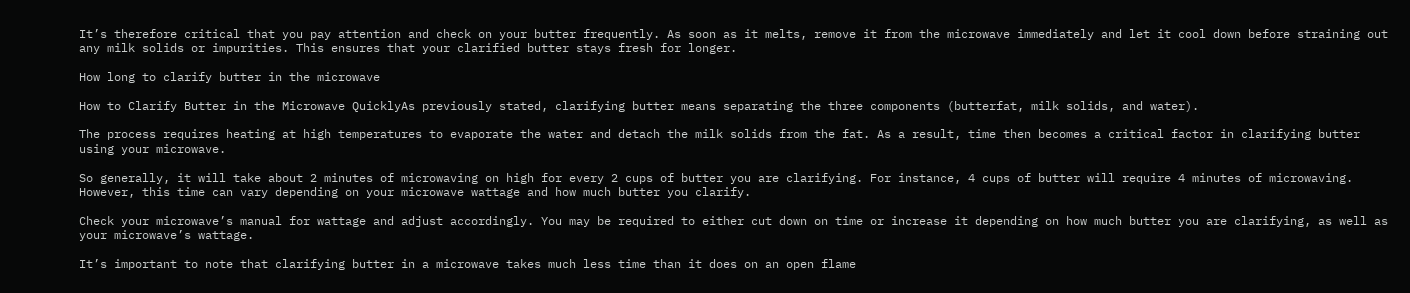It’s therefore critical that you pay attention and check on your butter frequently. As soon as it melts, remove it from the microwave immediately and let it cool down before straining out any milk solids or impurities. This ensures that your clarified butter stays fresh for longer.

How long to clarify butter in the microwave

How to Clarify Butter in the Microwave QuicklyAs previously stated, clarifying butter means separating the three components (butterfat, milk solids, and water).

The process requires heating at high temperatures to evaporate the water and detach the milk solids from the fat. As a result, time then becomes a critical factor in clarifying butter using your microwave.

So generally, it will take about 2 minutes of microwaving on high for every 2 cups of butter you are clarifying. For instance, 4 cups of butter will require 4 minutes of microwaving. However, this time can vary depending on your microwave wattage and how much butter you clarify.

Check your microwave’s manual for wattage and adjust accordingly. You may be required to either cut down on time or increase it depending on how much butter you are clarifying, as well as your microwave’s wattage.

It’s important to note that clarifying butter in a microwave takes much less time than it does on an open flame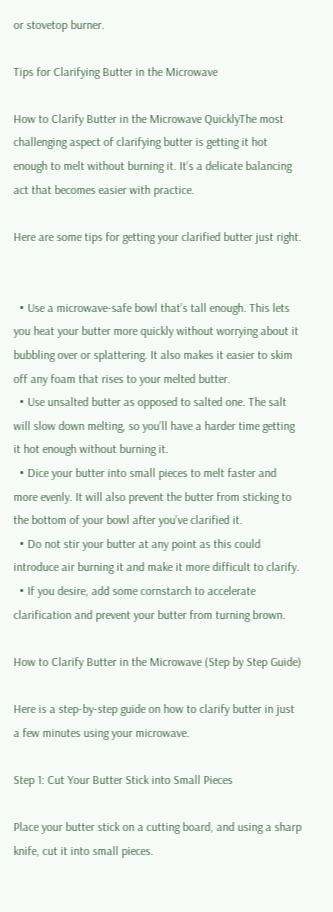or stovetop burner.

Tips for Clarifying Butter in the Microwave

How to Clarify Butter in the Microwave QuicklyThe most challenging aspect of clarifying butter is getting it hot enough to melt without burning it. It’s a delicate balancing act that becomes easier with practice.

Here are some tips for getting your clarified butter just right.


  • Use a microwave-safe bowl that’s tall enough. This lets you heat your butter more quickly without worrying about it bubbling over or splattering. It also makes it easier to skim off any foam that rises to your melted butter.
  • Use unsalted butter as opposed to salted one. The salt will slow down melting, so you’ll have a harder time getting it hot enough without burning it.
  • Dice your butter into small pieces to melt faster and more evenly. It will also prevent the butter from sticking to the bottom of your bowl after you’ve clarified it.
  • Do not stir your butter at any point as this could introduce air burning it and make it more difficult to clarify.
  • If you desire, add some cornstarch to accelerate clarification and prevent your butter from turning brown.

How to Clarify Butter in the Microwave (Step by Step Guide)

Here is a step-by-step guide on how to clarify butter in just a few minutes using your microwave.

Step 1: Cut Your Butter Stick into Small Pieces

Place your butter stick on a cutting board, and using a sharp knife, cut it into small pieces.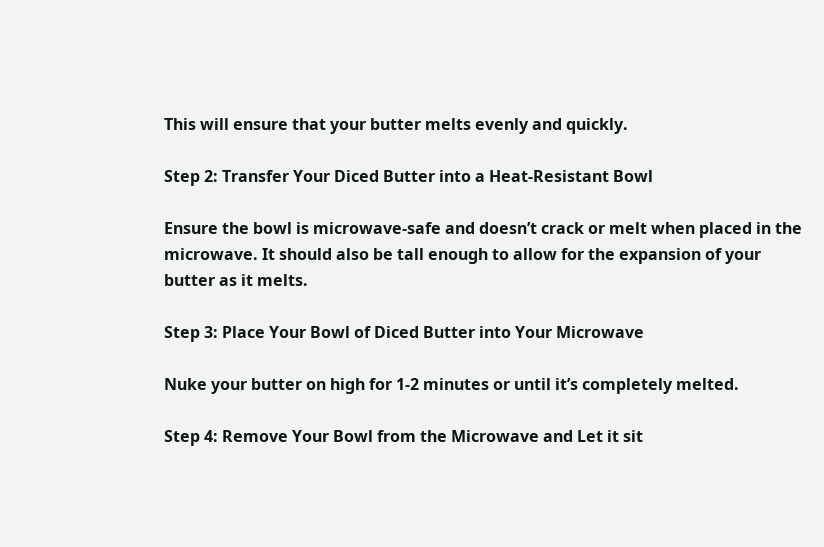This will ensure that your butter melts evenly and quickly.

Step 2: Transfer Your Diced Butter into a Heat-Resistant Bowl

Ensure the bowl is microwave-safe and doesn’t crack or melt when placed in the microwave. It should also be tall enough to allow for the expansion of your butter as it melts.

Step 3: Place Your Bowl of Diced Butter into Your Microwave

Nuke your butter on high for 1-2 minutes or until it’s completely melted.

Step 4: Remove Your Bowl from the Microwave and Let it sit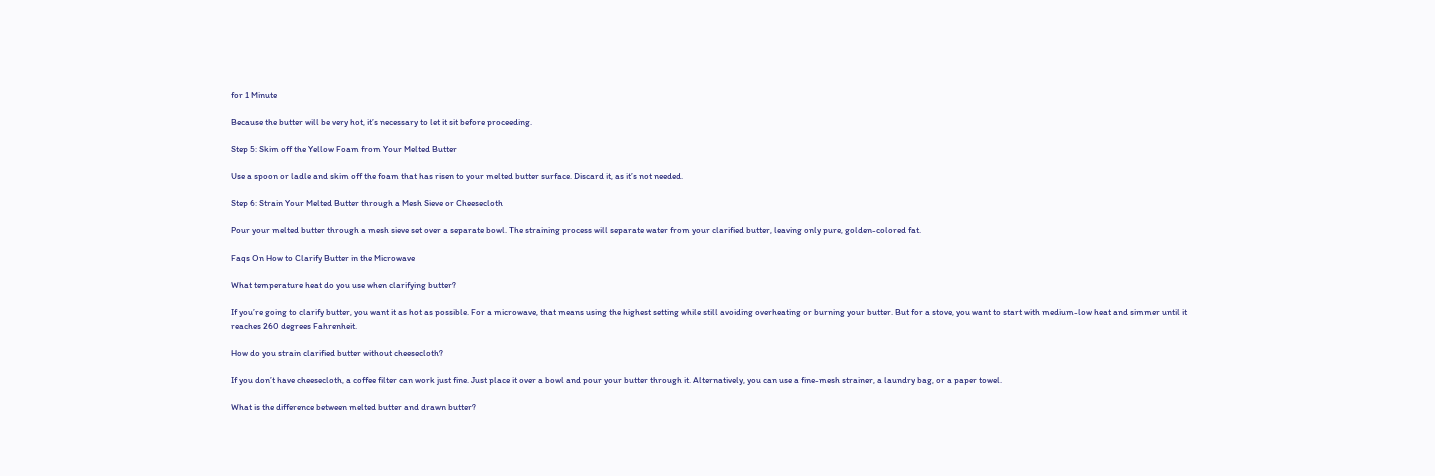for 1 Minute

Because the butter will be very hot, it’s necessary to let it sit before proceeding.

Step 5: Skim off the Yellow Foam from Your Melted Butter

Use a spoon or ladle and skim off the foam that has risen to your melted butter surface. Discard it, as it’s not needed.

Step 6: Strain Your Melted Butter through a Mesh Sieve or Cheesecloth

Pour your melted butter through a mesh sieve set over a separate bowl. The straining process will separate water from your clarified butter, leaving only pure, golden-colored fat.

Faqs On How to Clarify Butter in the Microwave

What temperature heat do you use when clarifying butter?

If you’re going to clarify butter, you want it as hot as possible. For a microwave, that means using the highest setting while still avoiding overheating or burning your butter. But for a stove, you want to start with medium-low heat and simmer until it reaches 260 degrees Fahrenheit.

How do you strain clarified butter without cheesecloth?

If you don’t have cheesecloth, a coffee filter can work just fine. Just place it over a bowl and pour your butter through it. Alternatively, you can use a fine-mesh strainer, a laundry bag, or a paper towel.

What is the difference between melted butter and drawn butter?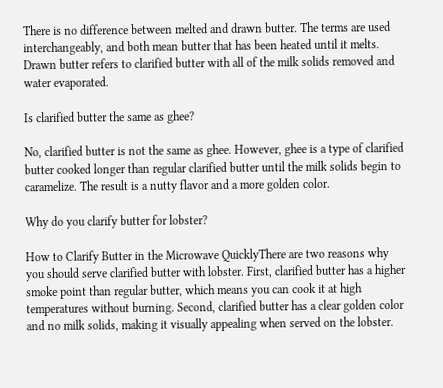There is no difference between melted and drawn butter. The terms are used interchangeably, and both mean butter that has been heated until it melts. Drawn butter refers to clarified butter with all of the milk solids removed and water evaporated.

Is clarified butter the same as ghee?

No, clarified butter is not the same as ghee. However, ghee is a type of clarified butter cooked longer than regular clarified butter until the milk solids begin to caramelize. The result is a nutty flavor and a more golden color.

Why do you clarify butter for lobster?

How to Clarify Butter in the Microwave QuicklyThere are two reasons why you should serve clarified butter with lobster. First, clarified butter has a higher smoke point than regular butter, which means you can cook it at high temperatures without burning. Second, clarified butter has a clear golden color and no milk solids, making it visually appealing when served on the lobster.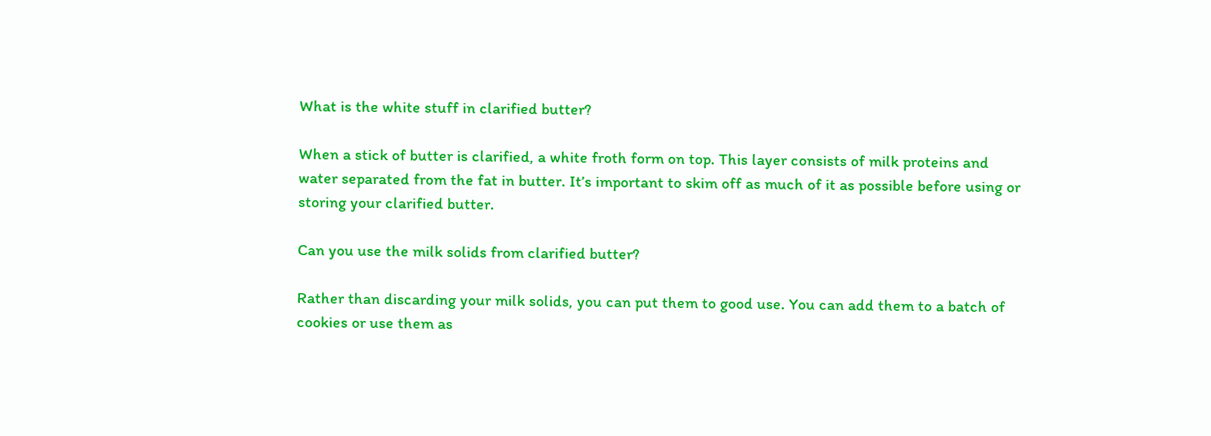What is the white stuff in clarified butter?

When a stick of butter is clarified, a white froth form on top. This layer consists of milk proteins and water separated from the fat in butter. It’s important to skim off as much of it as possible before using or storing your clarified butter.

Can you use the milk solids from clarified butter?

Rather than discarding your milk solids, you can put them to good use. You can add them to a batch of cookies or use them as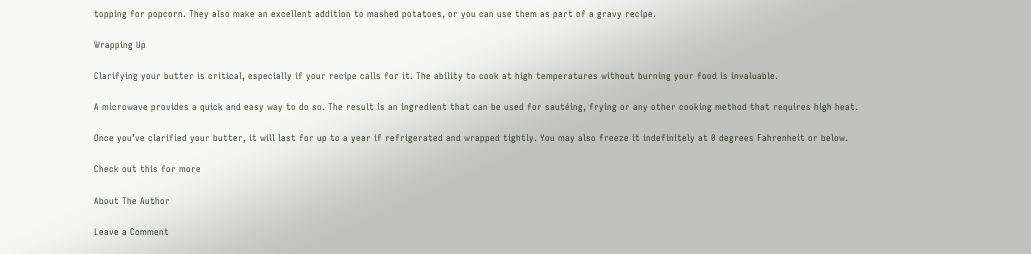topping for popcorn. They also make an excellent addition to mashed potatoes, or you can use them as part of a gravy recipe.

Wrapping Up

Clarifying your butter is critical, especially if your recipe calls for it. The ability to cook at high temperatures without burning your food is invaluable.

A microwave provides a quick and easy way to do so. The result is an ingredient that can be used for sautéing, frying or any other cooking method that requires high heat.

Once you’ve clarified your butter, it will last for up to a year if refrigerated and wrapped tightly. You may also freeze it indefinitely at 0 degrees Fahrenheit or below.

Check out this for more

About The Author

Leave a Comment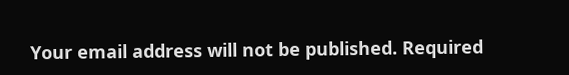Your email address will not be published. Required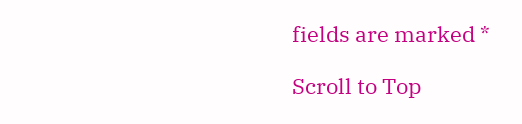fields are marked *

Scroll to Top